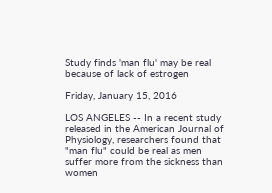Study finds 'man flu' may be real because of lack of estrogen

Friday, January 15, 2016

LOS ANGELES -- In a recent study released in the American Journal of Physiology, researchers found that "man flu" could be real as men suffer more from the sickness than women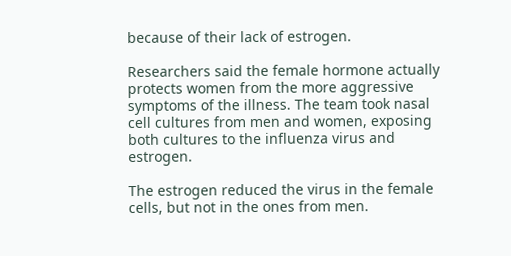because of their lack of estrogen.

Researchers said the female hormone actually protects women from the more aggressive symptoms of the illness. The team took nasal cell cultures from men and women, exposing both cultures to the influenza virus and estrogen.

The estrogen reduced the virus in the female cells, but not in the ones from men.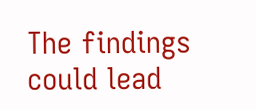The findings could lead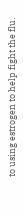to using estrogen to help fight the flu.